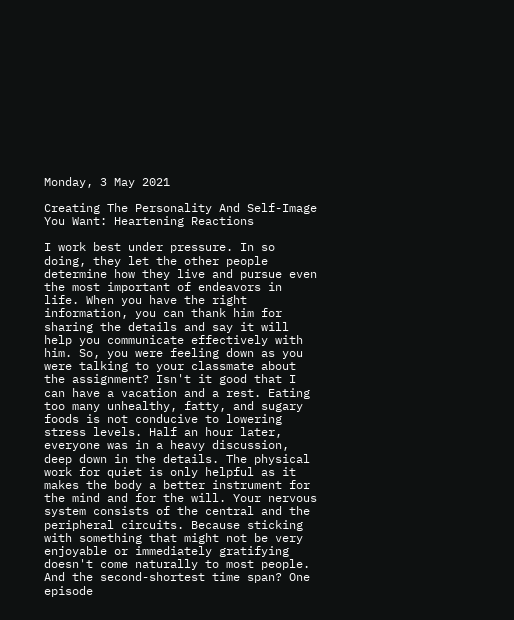Monday, 3 May 2021

Creating The Personality And Self-Image You Want: Heartening Reactions

I work best under pressure. In so doing, they let the other people determine how they live and pursue even the most important of endeavors in life. When you have the right information, you can thank him for sharing the details and say it will help you communicate effectively with him. So, you were feeling down as you were talking to your classmate about the assignment? Isn't it good that I can have a vacation and a rest. Eating too many unhealthy, fatty, and sugary foods is not conducive to lowering stress levels. Half an hour later, everyone was in a heavy discussion, deep down in the details. The physical work for quiet is only helpful as it makes the body a better instrument for the mind and for the will. Your nervous system consists of the central and the peripheral circuits. Because sticking with something that might not be very enjoyable or immediately gratifying doesn't come naturally to most people. And the second-shortest time span? One episode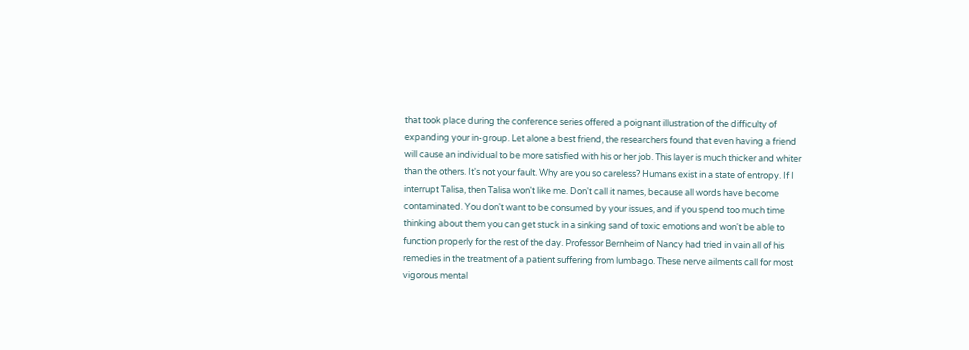that took place during the conference series offered a poignant illustration of the difficulty of expanding your in-group. Let alone a best friend, the researchers found that even having a friend will cause an individual to be more satisfied with his or her job. This layer is much thicker and whiter than the others. It's not your fault. Why are you so careless? Humans exist in a state of entropy. If I interrupt Talisa, then Talisa won't like me. Don't call it names, because all words have become contaminated. You don't want to be consumed by your issues, and if you spend too much time thinking about them you can get stuck in a sinking sand of toxic emotions and won't be able to function properly for the rest of the day. Professor Bernheim of Nancy had tried in vain all of his remedies in the treatment of a patient suffering from lumbago. These nerve ailments call for most vigorous mental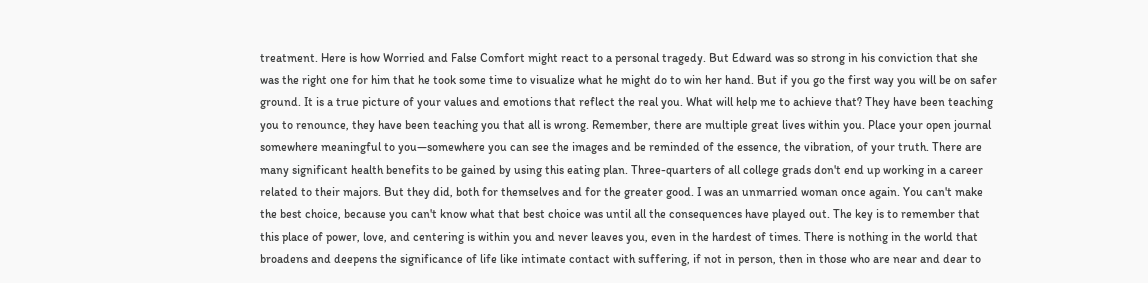treatment. Here is how Worried and False Comfort might react to a personal tragedy. But Edward was so strong in his conviction that she was the right one for him that he took some time to visualize what he might do to win her hand. But if you go the first way you will be on safer ground. It is a true picture of your values and emotions that reflect the real you. What will help me to achieve that? They have been teaching you to renounce, they have been teaching you that all is wrong. Remember, there are multiple great lives within you. Place your open journal somewhere meaningful to you—somewhere you can see the images and be reminded of the essence, the vibration, of your truth. There are many significant health benefits to be gained by using this eating plan. Three-quarters of all college grads don't end up working in a career related to their majors. But they did, both for themselves and for the greater good. I was an unmarried woman once again. You can't make the best choice, because you can't know what that best choice was until all the consequences have played out. The key is to remember that this place of power, love, and centering is within you and never leaves you, even in the hardest of times. There is nothing in the world that broadens and deepens the significance of life like intimate contact with suffering, if not in person, then in those who are near and dear to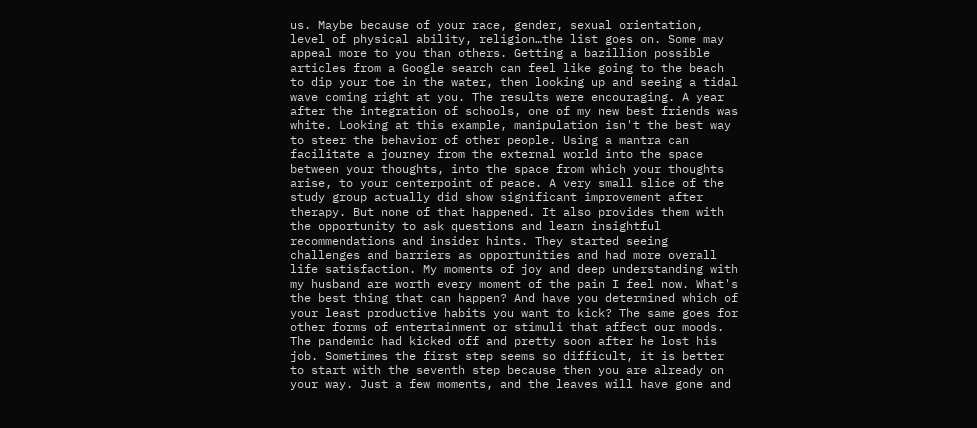us. Maybe because of your race, gender, sexual orientation, level of physical ability, religion…the list goes on. Some may appeal more to you than others. Getting a bazillion possible articles from a Google search can feel like going to the beach to dip your toe in the water, then looking up and seeing a tidal wave coming right at you. The results were encouraging. A year after the integration of schools, one of my new best friends was white. Looking at this example, manipulation isn't the best way to steer the behavior of other people. Using a mantra can facilitate a journey from the external world into the space between your thoughts, into the space from which your thoughts arise, to your centerpoint of peace. A very small slice of the study group actually did show significant improvement after therapy. But none of that happened. It also provides them with the opportunity to ask questions and learn insightful recommendations and insider hints. They started seeing challenges and barriers as opportunities and had more overall life satisfaction. My moments of joy and deep understanding with my husband are worth every moment of the pain I feel now. What's the best thing that can happen? And have you determined which of your least productive habits you want to kick? The same goes for other forms of entertainment or stimuli that affect our moods. The pandemic had kicked off and pretty soon after he lost his job. Sometimes the first step seems so difficult, it is better to start with the seventh step because then you are already on your way. Just a few moments, and the leaves will have gone and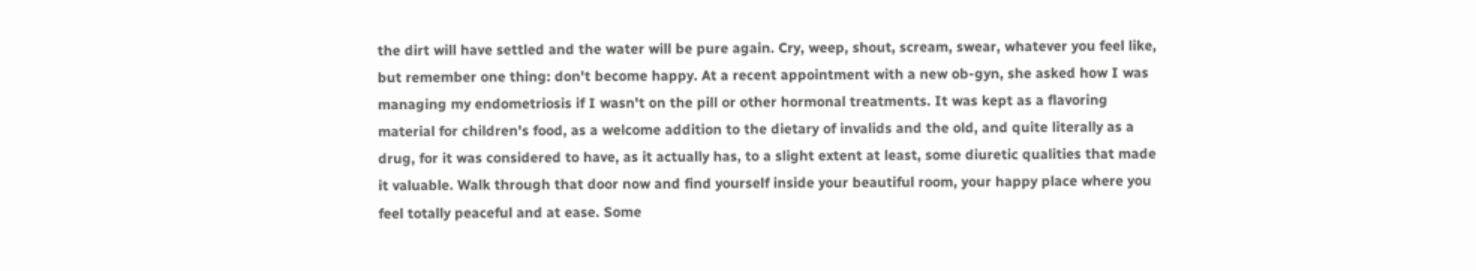the dirt will have settled and the water will be pure again. Cry, weep, shout, scream, swear, whatever you feel like, but remember one thing: don't become happy. At a recent appointment with a new ob-gyn, she asked how I was managing my endometriosis if I wasn't on the pill or other hormonal treatments. It was kept as a flavoring material for children's food, as a welcome addition to the dietary of invalids and the old, and quite literally as a drug, for it was considered to have, as it actually has, to a slight extent at least, some diuretic qualities that made it valuable. Walk through that door now and find yourself inside your beautiful room, your happy place where you feel totally peaceful and at ease. Some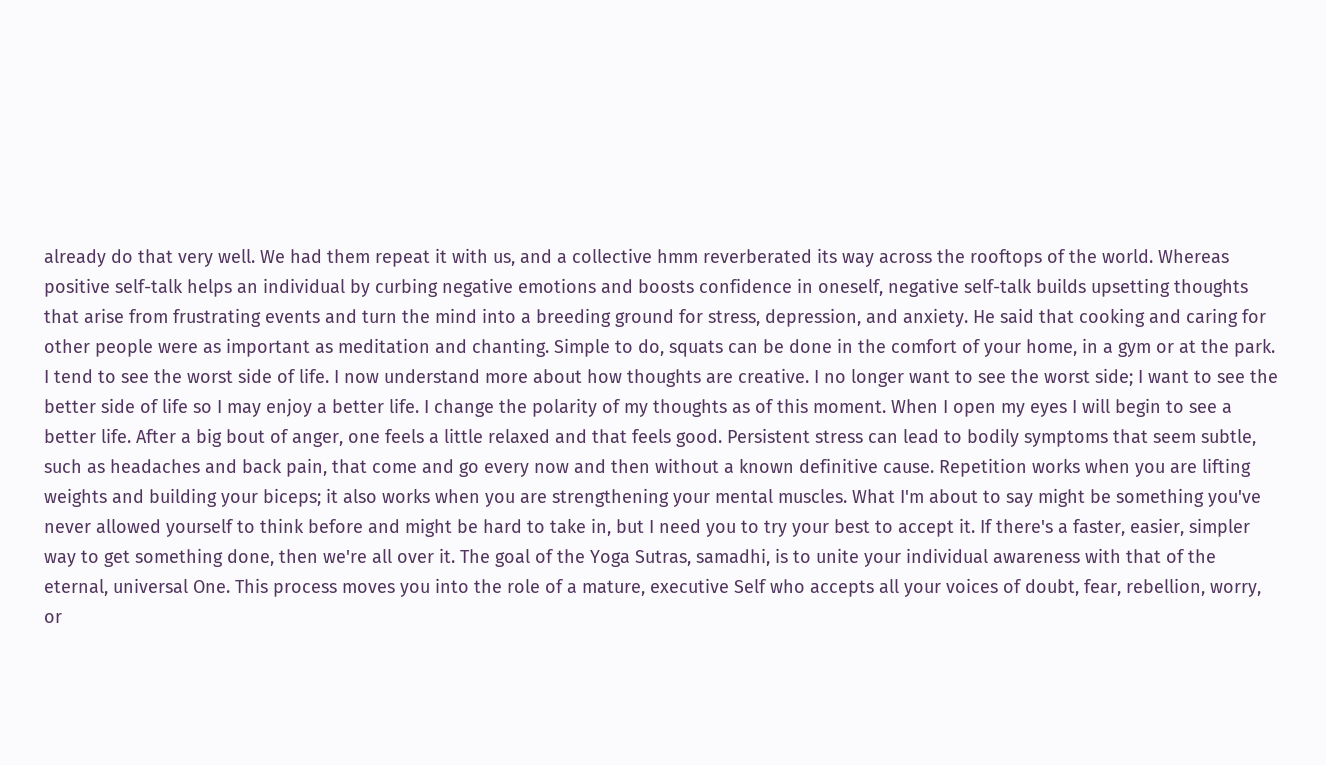already do that very well. We had them repeat it with us, and a collective hmm reverberated its way across the rooftops of the world. Whereas positive self-talk helps an individual by curbing negative emotions and boosts confidence in oneself, negative self-talk builds upsetting thoughts that arise from frustrating events and turn the mind into a breeding ground for stress, depression, and anxiety. He said that cooking and caring for other people were as important as meditation and chanting. Simple to do, squats can be done in the comfort of your home, in a gym or at the park. I tend to see the worst side of life. I now understand more about how thoughts are creative. I no longer want to see the worst side; I want to see the better side of life so I may enjoy a better life. I change the polarity of my thoughts as of this moment. When I open my eyes I will begin to see a better life. After a big bout of anger, one feels a little relaxed and that feels good. Persistent stress can lead to bodily symptoms that seem subtle, such as headaches and back pain, that come and go every now and then without a known definitive cause. Repetition works when you are lifting weights and building your biceps; it also works when you are strengthening your mental muscles. What I'm about to say might be something you've never allowed yourself to think before and might be hard to take in, but I need you to try your best to accept it. If there's a faster, easier, simpler way to get something done, then we're all over it. The goal of the Yoga Sutras, samadhi, is to unite your individual awareness with that of the eternal, universal One. This process moves you into the role of a mature, executive Self who accepts all your voices of doubt, fear, rebellion, worry, or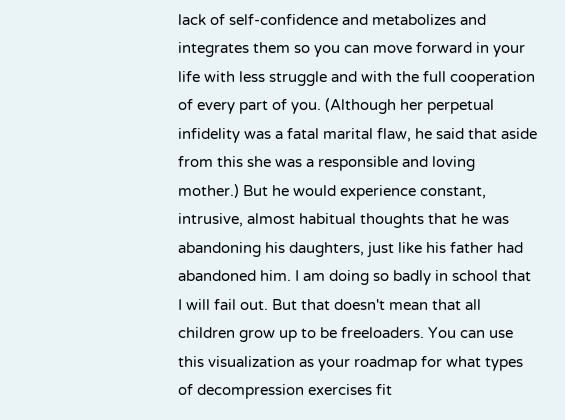lack of self-confidence and metabolizes and integrates them so you can move forward in your life with less struggle and with the full cooperation of every part of you. (Although her perpetual infidelity was a fatal marital flaw, he said that aside from this she was a responsible and loving mother.) But he would experience constant, intrusive, almost habitual thoughts that he was abandoning his daughters, just like his father had abandoned him. I am doing so badly in school that I will fail out. But that doesn't mean that all children grow up to be freeloaders. You can use this visualization as your roadmap for what types of decompression exercises fit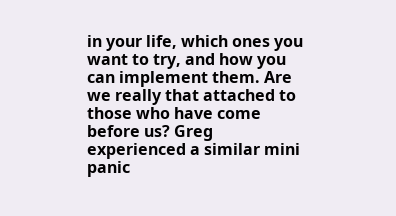in your life, which ones you want to try, and how you can implement them. Are we really that attached to those who have come before us? Greg experienced a similar mini panic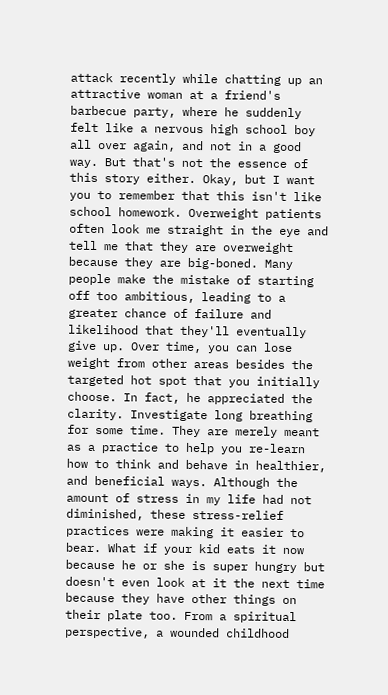attack recently while chatting up an attractive woman at a friend's barbecue party, where he suddenly felt like a nervous high school boy all over again, and not in a good way. But that's not the essence of this story either. Okay, but I want you to remember that this isn't like school homework. Overweight patients often look me straight in the eye and tell me that they are overweight because they are big-boned. Many people make the mistake of starting off too ambitious, leading to a greater chance of failure and likelihood that they'll eventually give up. Over time, you can lose weight from other areas besides the targeted hot spot that you initially choose. In fact, he appreciated the clarity. Investigate long breathing for some time. They are merely meant as a practice to help you re-learn how to think and behave in healthier, and beneficial ways. Although the amount of stress in my life had not diminished, these stress-relief practices were making it easier to bear. What if your kid eats it now because he or she is super hungry but doesn't even look at it the next time because they have other things on their plate too. From a spiritual perspective, a wounded childhood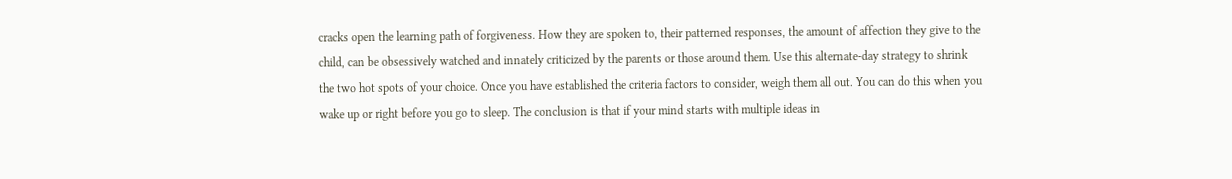cracks open the learning path of forgiveness. How they are spoken to, their patterned responses, the amount of affection they give to the child, can be obsessively watched and innately criticized by the parents or those around them. Use this alternate-day strategy to shrink the two hot spots of your choice. Once you have established the criteria factors to consider, weigh them all out. You can do this when you wake up or right before you go to sleep. The conclusion is that if your mind starts with multiple ideas in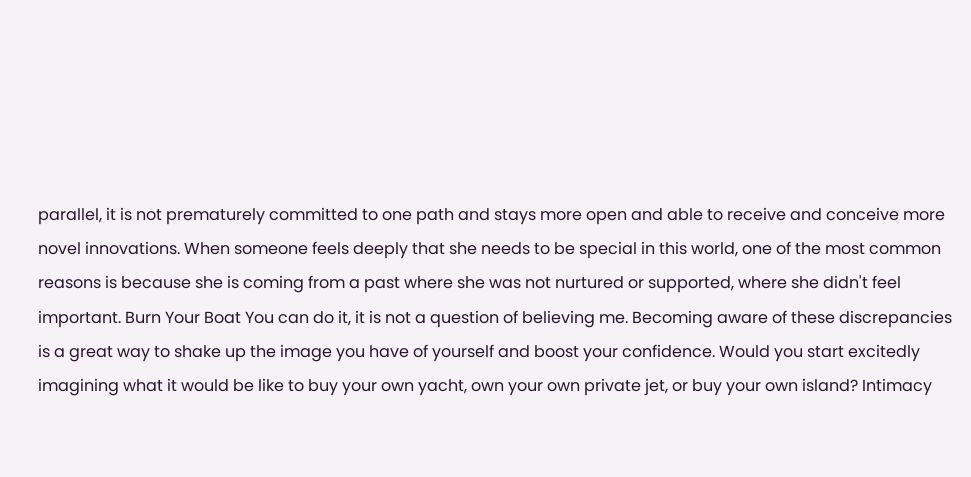parallel, it is not prematurely committed to one path and stays more open and able to receive and conceive more novel innovations. When someone feels deeply that she needs to be special in this world, one of the most common reasons is because she is coming from a past where she was not nurtured or supported, where she didn't feel important. Burn Your Boat You can do it, it is not a question of believing me. Becoming aware of these discrepancies is a great way to shake up the image you have of yourself and boost your confidence. Would you start excitedly imagining what it would be like to buy your own yacht, own your own private jet, or buy your own island? Intimacy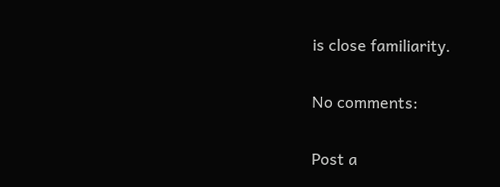is close familiarity.

No comments:

Post a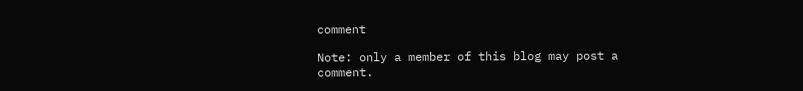comment

Note: only a member of this blog may post a comment.